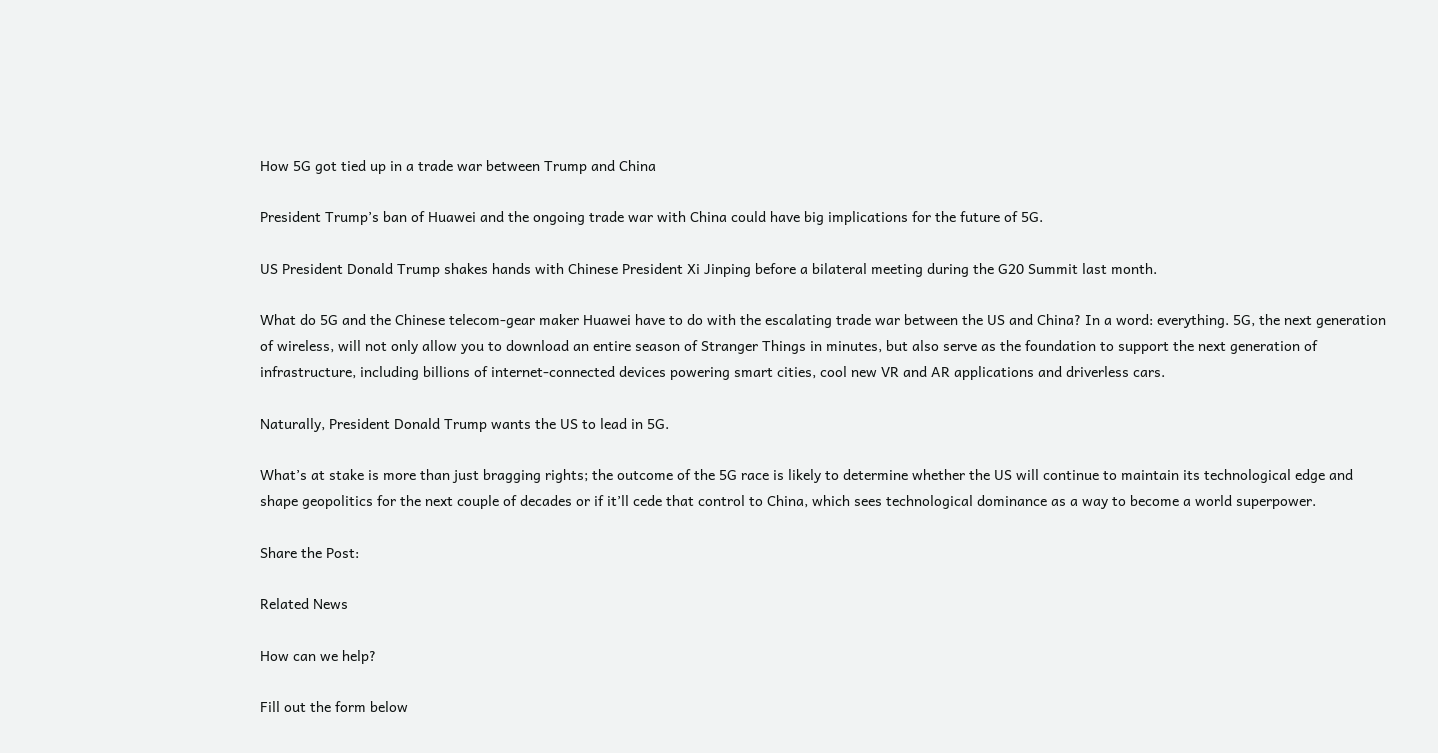How 5G got tied up in a trade war between Trump and China

President Trump’s ban of Huawei and the ongoing trade war with China could have big implications for the future of 5G.

US President Donald Trump shakes hands with Chinese President Xi Jinping before a bilateral meeting during the G20 Summit last month.

What do 5G and the Chinese telecom-gear maker Huawei have to do with the escalating trade war between the US and China? In a word: everything. 5G, the next generation of wireless, will not only allow you to download an entire season of Stranger Things in minutes, but also serve as the foundation to support the next generation of infrastructure, including billions of internet-connected devices powering smart cities, cool new VR and AR applications and driverless cars.

Naturally, President Donald Trump wants the US to lead in 5G.

What’s at stake is more than just bragging rights; the outcome of the 5G race is likely to determine whether the US will continue to maintain its technological edge and shape geopolitics for the next couple of decades or if it’ll cede that control to China, which sees technological dominance as a way to become a world superpower.

Share the Post:

Related News

How can we help?

Fill out the form below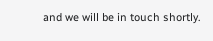and we will be in touch shortly.